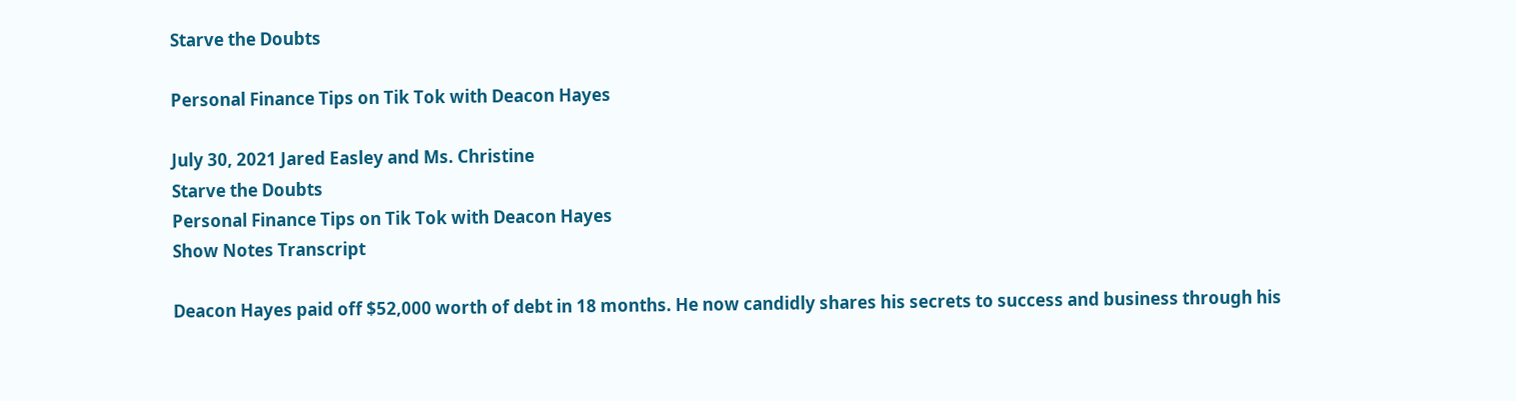Starve the Doubts

Personal Finance Tips on Tik Tok with Deacon Hayes

July 30, 2021 Jared Easley and Ms. Christine
Starve the Doubts
Personal Finance Tips on Tik Tok with Deacon Hayes
Show Notes Transcript

Deacon Hayes paid off $52,000 worth of debt in 18 months. He now candidly shares his secrets to success and business through his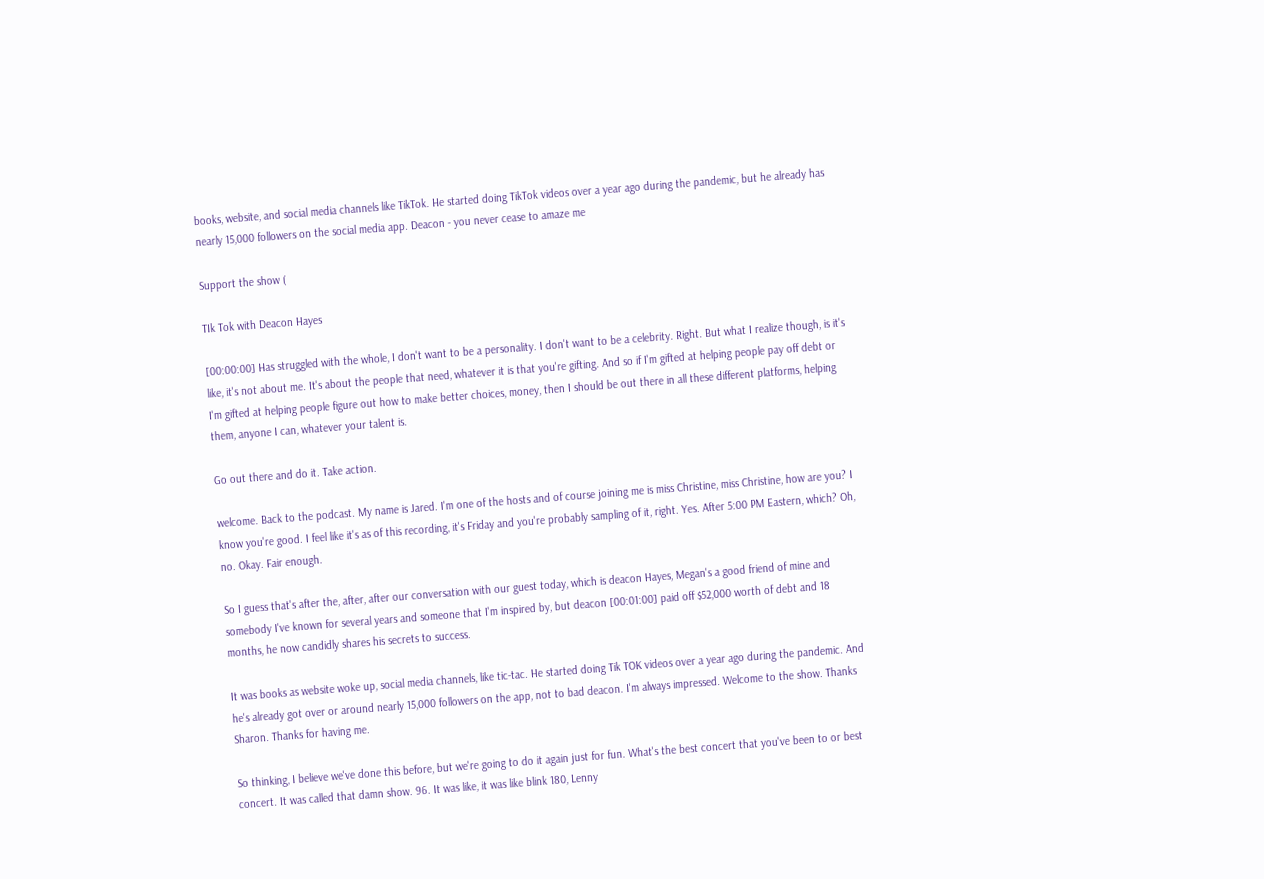books, website, and social media channels like TikTok. He started doing TikTok videos over a year ago during the pandemic, but he already has nearly 15,000 followers on the social media app. Deacon - you never cease to amaze me

Support the show (

TIk Tok with Deacon Hayes

[00:00:00] Has struggled with the whole, I don't want to be a personality. I don't want to be a celebrity. Right. But what I realize though, is it's like, it's not about me. It's about the people that need, whatever it is that you're gifting. And so if I'm gifted at helping people pay off debt or I'm gifted at helping people figure out how to make better choices, money, then I should be out there in all these different platforms, helping them, anyone I can, whatever your talent is.

Go out there and do it. Take action.

welcome. Back to the podcast. My name is Jared. I'm one of the hosts and of course joining me is miss Christine, miss Christine, how are you? I know you're good. I feel like it's as of this recording, it's Friday and you're probably sampling of it, right. Yes. After 5:00 PM Eastern, which? Oh, no. Okay. Fair enough.

So I guess that's after the, after, after our conversation with our guest today, which is deacon Hayes, Megan's a good friend of mine and somebody I've known for several years and someone that I'm inspired by, but deacon [00:01:00] paid off $52,000 worth of debt and 18 months, he now candidly shares his secrets to success.

It was books as website woke up, social media channels, like tic-tac. He started doing Tik TOK videos over a year ago during the pandemic. And he's already got over or around nearly 15,000 followers on the app, not to bad deacon. I'm always impressed. Welcome to the show. Thanks Sharon. Thanks for having me.

So thinking, I believe we've done this before, but we're going to do it again just for fun. What's the best concert that you've been to or best concert. It was called that damn show. 96. It was like, it was like blink 180, Lenny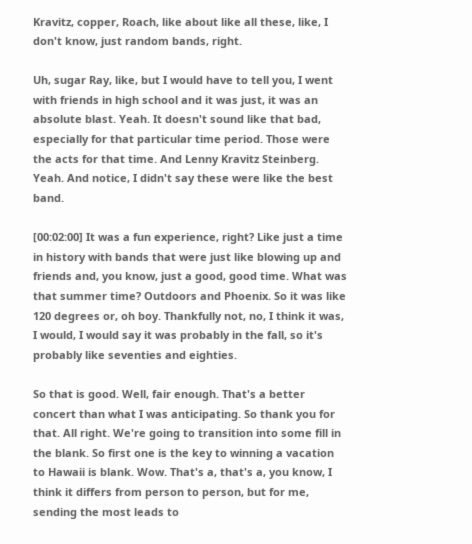Kravitz, copper, Roach, like about like all these, like, I don't know, just random bands, right.

Uh, sugar Ray, like, but I would have to tell you, I went with friends in high school and it was just, it was an absolute blast. Yeah. It doesn't sound like that bad, especially for that particular time period. Those were the acts for that time. And Lenny Kravitz Steinberg. Yeah. And notice, I didn't say these were like the best band.

[00:02:00] It was a fun experience, right? Like just a time in history with bands that were just like blowing up and friends and, you know, just a good, good time. What was that summer time? Outdoors and Phoenix. So it was like 120 degrees or, oh boy. Thankfully not, no, I think it was, I would, I would say it was probably in the fall, so it's probably like seventies and eighties.

So that is good. Well, fair enough. That's a better concert than what I was anticipating. So thank you for that. All right. We're going to transition into some fill in the blank. So first one is the key to winning a vacation to Hawaii is blank. Wow. That's a, that's a, you know, I think it differs from person to person, but for me, sending the most leads to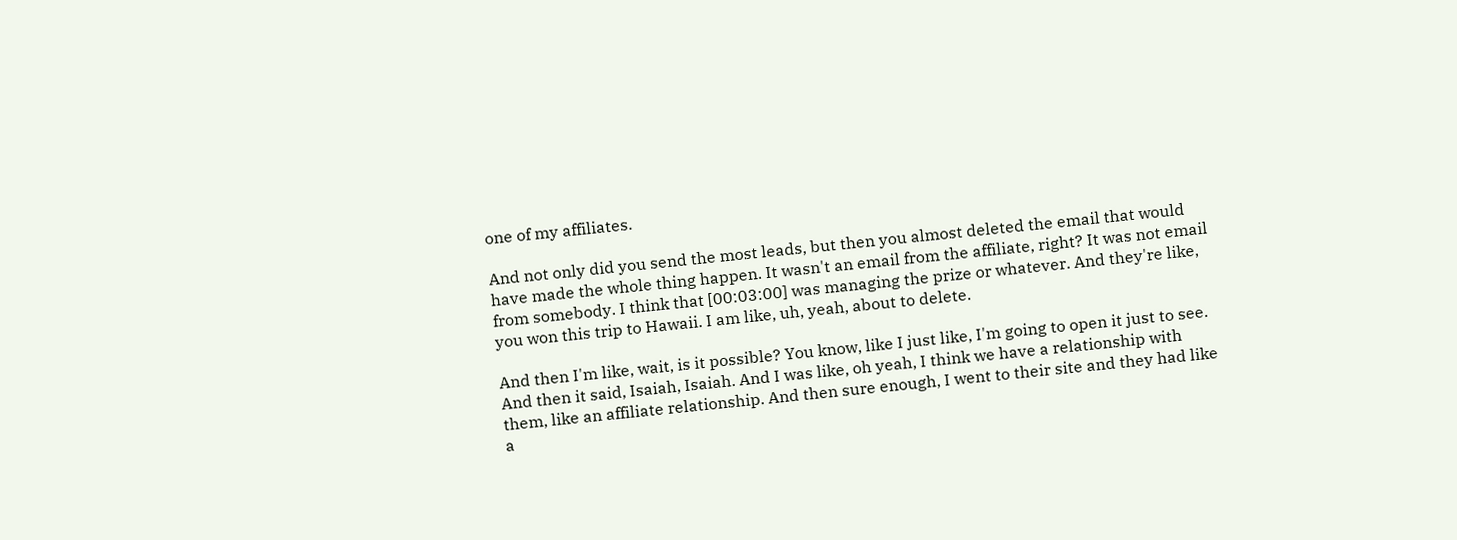one of my affiliates.

And not only did you send the most leads, but then you almost deleted the email that would have made the whole thing happen. It wasn't an email from the affiliate, right? It was not email from somebody. I think that [00:03:00] was managing the prize or whatever. And they're like, you won this trip to Hawaii. I am like, uh, yeah, about to delete.

And then I'm like, wait, is it possible? You know, like I just like, I'm going to open it just to see. And then it said, Isaiah, Isaiah. And I was like, oh yeah, I think we have a relationship with them, like an affiliate relationship. And then sure enough, I went to their site and they had like a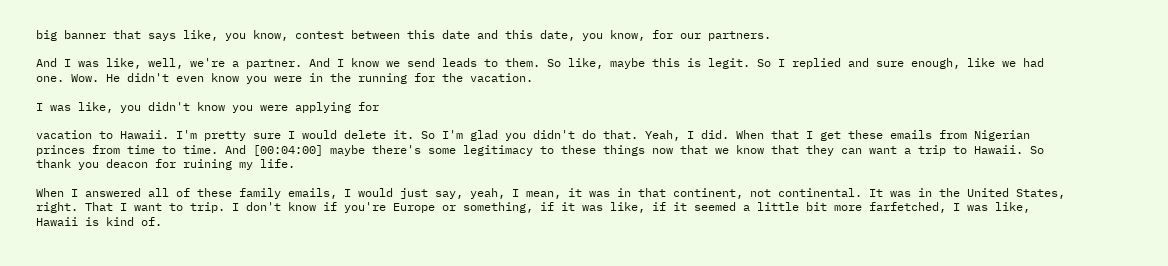big banner that says like, you know, contest between this date and this date, you know, for our partners.

And I was like, well, we're a partner. And I know we send leads to them. So like, maybe this is legit. So I replied and sure enough, like we had one. Wow. He didn't even know you were in the running for the vacation.

I was like, you didn't know you were applying for

vacation to Hawaii. I'm pretty sure I would delete it. So I'm glad you didn't do that. Yeah, I did. When that I get these emails from Nigerian princes from time to time. And [00:04:00] maybe there's some legitimacy to these things now that we know that they can want a trip to Hawaii. So thank you deacon for ruining my life.

When I answered all of these family emails, I would just say, yeah, I mean, it was in that continent, not continental. It was in the United States, right. That I want to trip. I don't know if you're Europe or something, if it was like, if it seemed a little bit more farfetched, I was like, Hawaii is kind of.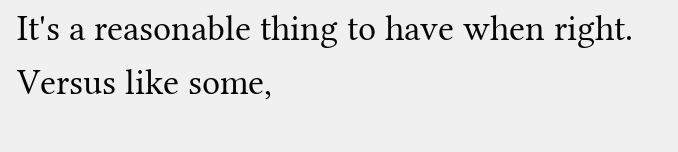It's a reasonable thing to have when right. Versus like some,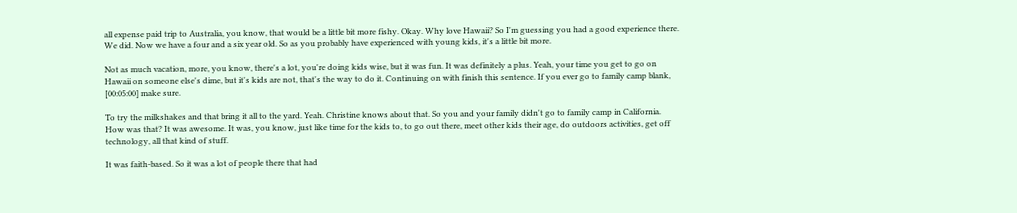all expense paid trip to Australia, you know, that would be a little bit more fishy. Okay. Why love Hawaii? So I'm guessing you had a good experience there. We did. Now we have a four and a six year old. So as you probably have experienced with young kids, it's a little bit more.

Not as much vacation, more, you know, there's a lot, you're doing kids wise, but it was fun. It was definitely a plus. Yeah, your time you get to go on Hawaii on someone else's dime, but it's kids are not, that's the way to do it. Continuing on with finish this sentence. If you ever go to family camp blank, [00:05:00] make sure.

To try the milkshakes and that bring it all to the yard. Yeah. Christine knows about that. So you and your family didn't go to family camp in California. How was that? It was awesome. It was, you know, just like time for the kids to, to go out there, meet other kids their age, do outdoors activities, get off technology, all that kind of stuff.

It was faith-based. So it was a lot of people there that had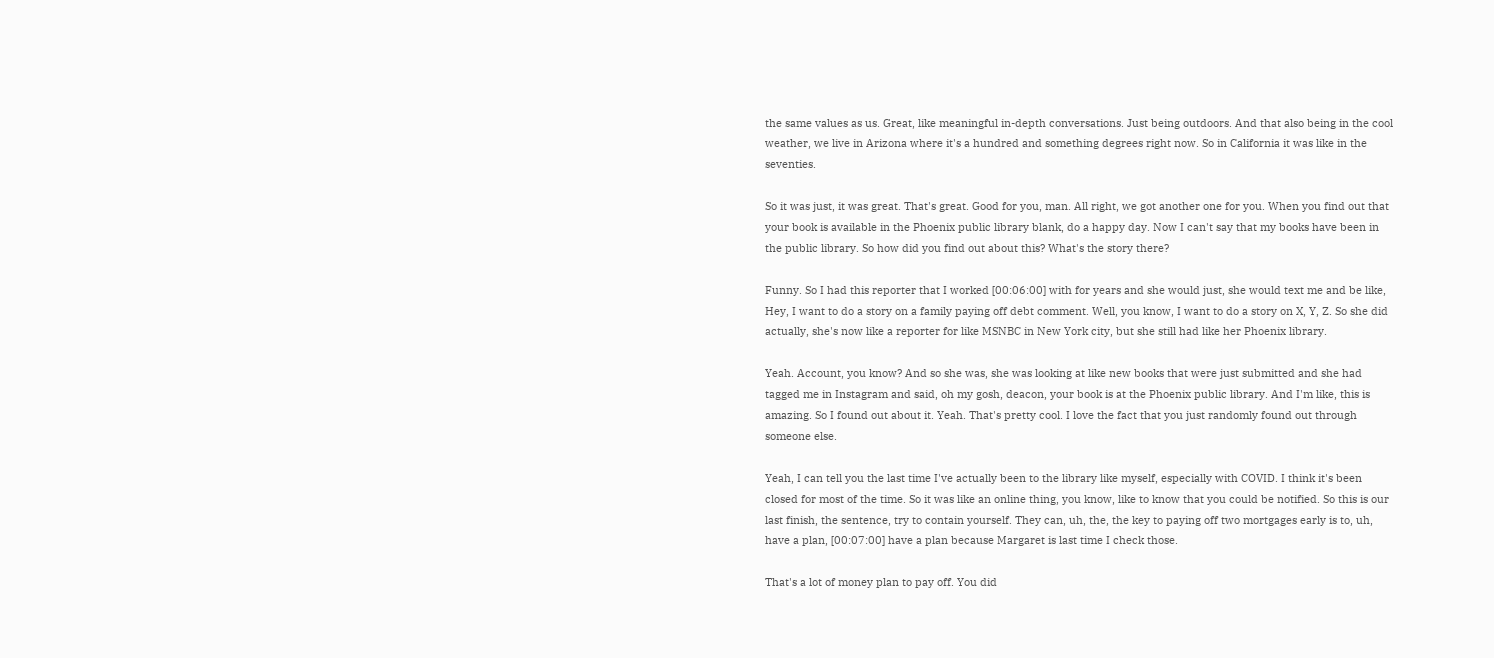the same values as us. Great, like meaningful in-depth conversations. Just being outdoors. And that also being in the cool weather, we live in Arizona where it's a hundred and something degrees right now. So in California it was like in the seventies.

So it was just, it was great. That's great. Good for you, man. All right, we got another one for you. When you find out that your book is available in the Phoenix public library blank, do a happy day. Now I can't say that my books have been in the public library. So how did you find out about this? What's the story there?

Funny. So I had this reporter that I worked [00:06:00] with for years and she would just, she would text me and be like, Hey, I want to do a story on a family paying off debt comment. Well, you know, I want to do a story on X, Y, Z. So she did actually, she's now like a reporter for like MSNBC in New York city, but she still had like her Phoenix library.

Yeah. Account, you know? And so she was, she was looking at like new books that were just submitted and she had tagged me in Instagram and said, oh my gosh, deacon, your book is at the Phoenix public library. And I'm like, this is amazing. So I found out about it. Yeah. That's pretty cool. I love the fact that you just randomly found out through someone else.

Yeah, I can tell you the last time I've actually been to the library like myself, especially with COVID. I think it's been closed for most of the time. So it was like an online thing, you know, like to know that you could be notified. So this is our last finish, the sentence, try to contain yourself. They can, uh, the, the key to paying off two mortgages early is to, uh, have a plan, [00:07:00] have a plan because Margaret is last time I check those.

That's a lot of money plan to pay off. You did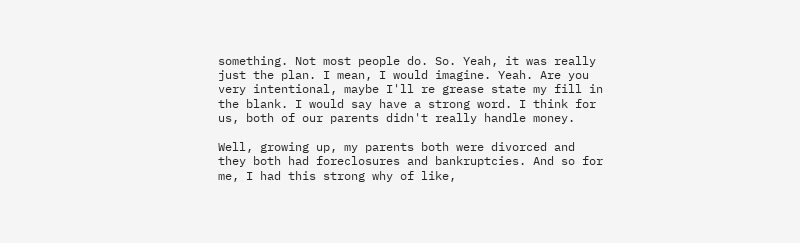something. Not most people do. So. Yeah, it was really just the plan. I mean, I would imagine. Yeah. Are you very intentional, maybe I'll re grease state my fill in the blank. I would say have a strong word. I think for us, both of our parents didn't really handle money.

Well, growing up, my parents both were divorced and they both had foreclosures and bankruptcies. And so for me, I had this strong why of like,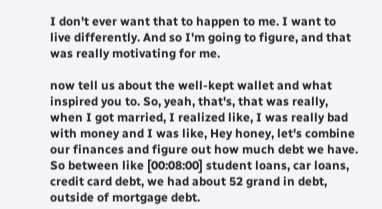I don't ever want that to happen to me. I want to live differently. And so I'm going to figure, and that was really motivating for me.

now tell us about the well-kept wallet and what inspired you to. So, yeah, that's, that was really, when I got married, I realized like, I was really bad with money and I was like, Hey honey, let's combine our finances and figure out how much debt we have. So between like [00:08:00] student loans, car loans, credit card debt, we had about 52 grand in debt, outside of mortgage debt.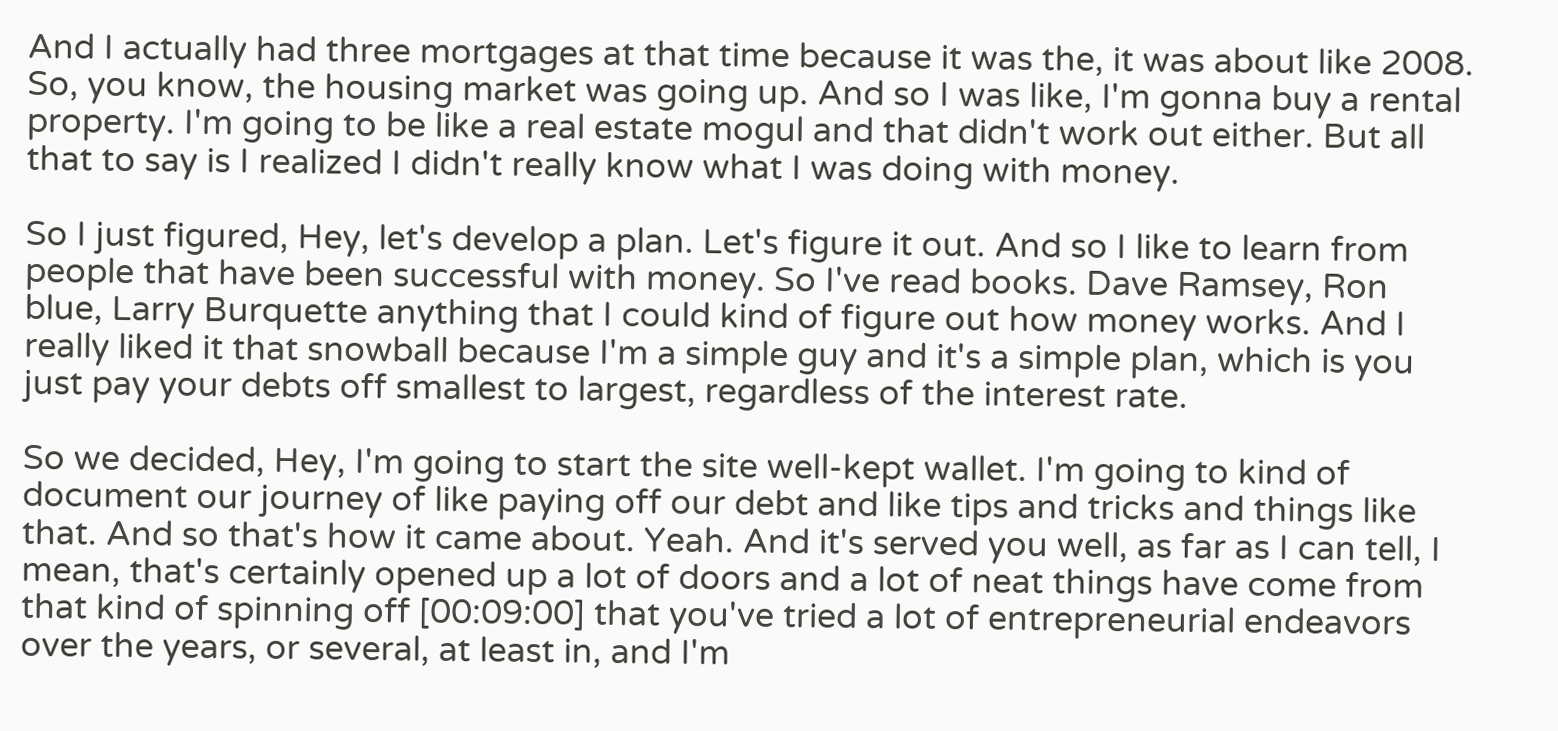And I actually had three mortgages at that time because it was the, it was about like 2008. So, you know, the housing market was going up. And so I was like, I'm gonna buy a rental property. I'm going to be like a real estate mogul and that didn't work out either. But all that to say is I realized I didn't really know what I was doing with money.

So I just figured, Hey, let's develop a plan. Let's figure it out. And so I like to learn from people that have been successful with money. So I've read books. Dave Ramsey, Ron blue, Larry Burquette anything that I could kind of figure out how money works. And I really liked it that snowball because I'm a simple guy and it's a simple plan, which is you just pay your debts off smallest to largest, regardless of the interest rate.

So we decided, Hey, I'm going to start the site well-kept wallet. I'm going to kind of document our journey of like paying off our debt and like tips and tricks and things like that. And so that's how it came about. Yeah. And it's served you well, as far as I can tell, I mean, that's certainly opened up a lot of doors and a lot of neat things have come from that kind of spinning off [00:09:00] that you've tried a lot of entrepreneurial endeavors over the years, or several, at least in, and I'm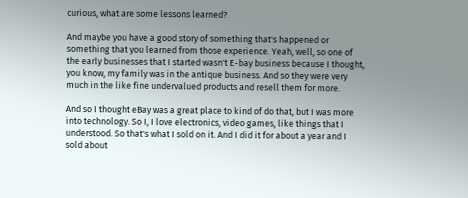curious, what are some lessons learned?

And maybe you have a good story of something that's happened or something that you learned from those experience. Yeah, well, so one of the early businesses that I started wasn't E-bay business because I thought, you know, my family was in the antique business. And so they were very much in the like fine undervalued products and resell them for more.

And so I thought eBay was a great place to kind of do that, but I was more into technology. So I, I love electronics, video games, like things that I understood. So that's what I sold on it. And I did it for about a year and I sold about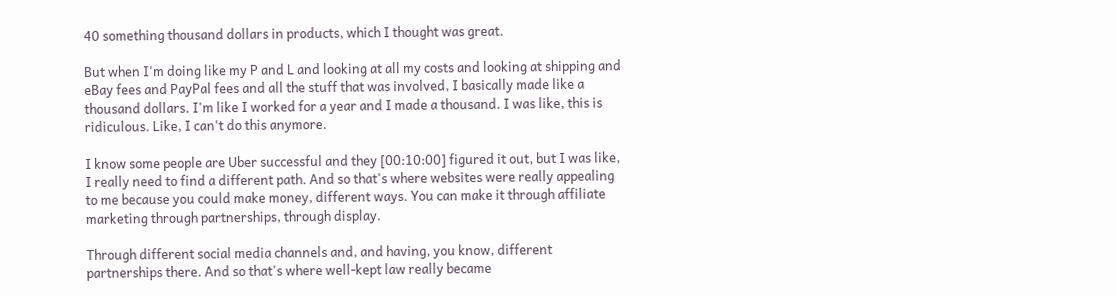40 something thousand dollars in products, which I thought was great.

But when I'm doing like my P and L and looking at all my costs and looking at shipping and eBay fees and PayPal fees and all the stuff that was involved, I basically made like a thousand dollars. I'm like I worked for a year and I made a thousand. I was like, this is ridiculous. Like, I can't do this anymore.

I know some people are Uber successful and they [00:10:00] figured it out, but I was like, I really need to find a different path. And so that's where websites were really appealing to me because you could make money, different ways. You can make it through affiliate marketing through partnerships, through display.

Through different social media channels and, and having, you know, different partnerships there. And so that's where well-kept law really became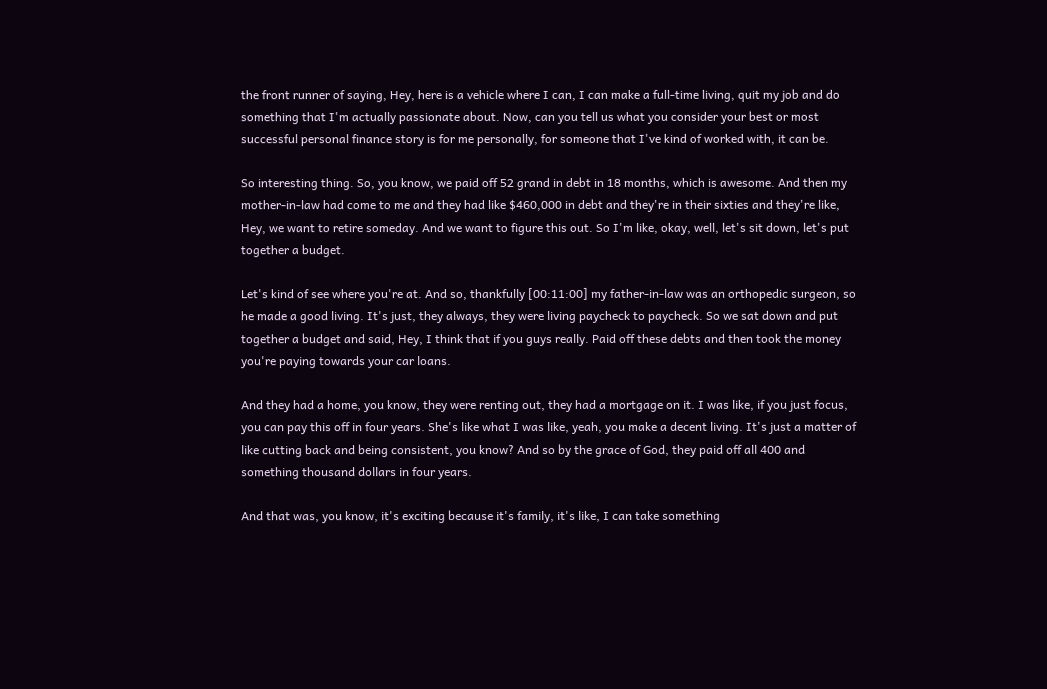the front runner of saying, Hey, here is a vehicle where I can, I can make a full-time living, quit my job and do something that I'm actually passionate about. Now, can you tell us what you consider your best or most successful personal finance story is for me personally, for someone that I've kind of worked with, it can be.

So interesting thing. So, you know, we paid off 52 grand in debt in 18 months, which is awesome. And then my mother-in-law had come to me and they had like $460,000 in debt and they're in their sixties and they're like, Hey, we want to retire someday. And we want to figure this out. So I'm like, okay, well, let's sit down, let's put together a budget.

Let's kind of see where you're at. And so, thankfully [00:11:00] my father-in-law was an orthopedic surgeon, so he made a good living. It's just, they always, they were living paycheck to paycheck. So we sat down and put together a budget and said, Hey, I think that if you guys really. Paid off these debts and then took the money you're paying towards your car loans.

And they had a home, you know, they were renting out, they had a mortgage on it. I was like, if you just focus, you can pay this off in four years. She's like what I was like, yeah, you make a decent living. It's just a matter of like cutting back and being consistent, you know? And so by the grace of God, they paid off all 400 and something thousand dollars in four years.

And that was, you know, it's exciting because it's family, it's like, I can take something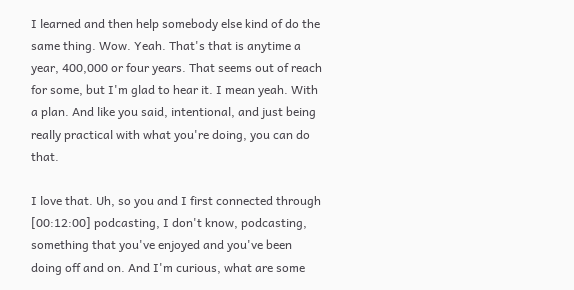I learned and then help somebody else kind of do the same thing. Wow. Yeah. That's that is anytime a year, 400,000 or four years. That seems out of reach for some, but I'm glad to hear it. I mean yeah. With a plan. And like you said, intentional, and just being really practical with what you're doing, you can do that.

I love that. Uh, so you and I first connected through [00:12:00] podcasting, I don't know, podcasting, something that you've enjoyed and you've been doing off and on. And I'm curious, what are some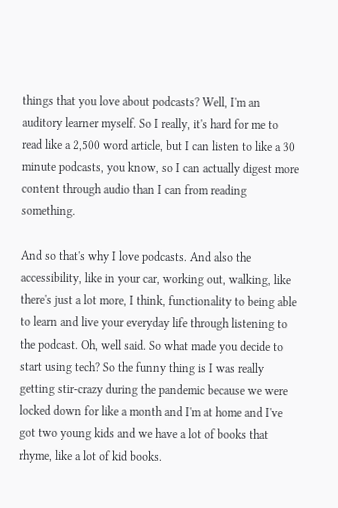things that you love about podcasts? Well, I'm an auditory learner myself. So I really, it's hard for me to read like a 2,500 word article, but I can listen to like a 30 minute podcasts, you know, so I can actually digest more content through audio than I can from reading something.

And so that's why I love podcasts. And also the accessibility, like in your car, working out, walking, like there's just a lot more, I think, functionality to being able to learn and live your everyday life through listening to the podcast. Oh, well said. So what made you decide to start using tech? So the funny thing is I was really getting stir-crazy during the pandemic because we were locked down for like a month and I'm at home and I've got two young kids and we have a lot of books that rhyme, like a lot of kid books.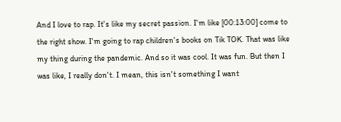And I love to rap. It's like my secret passion. I'm like [00:13:00] come to the right show. I'm going to rap children's books on Tik TOK. That was like my thing during the pandemic. And so it was cool. It was fun. But then I was like, I really don't. I mean, this isn't something I want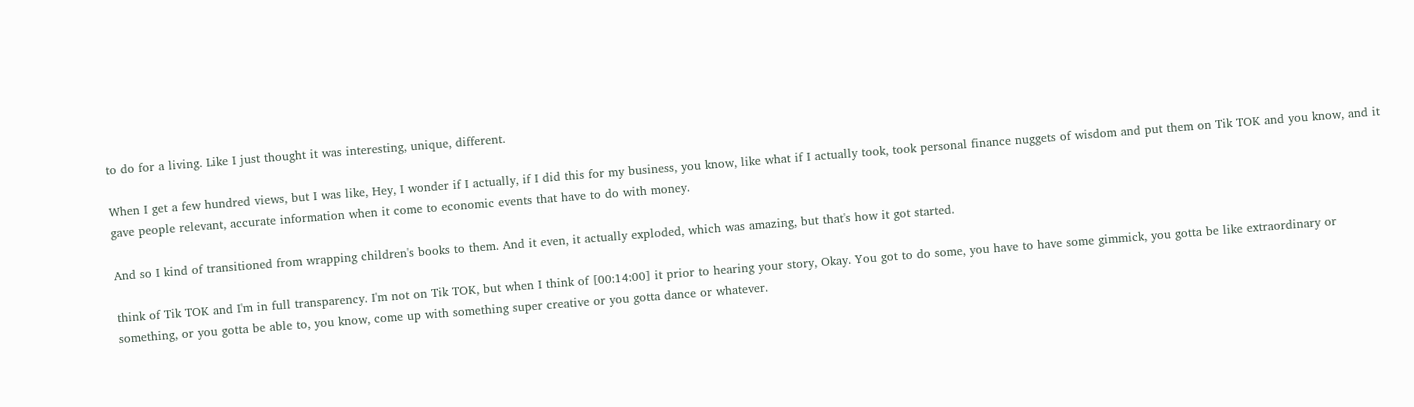to do for a living. Like I just thought it was interesting, unique, different.

When I get a few hundred views, but I was like, Hey, I wonder if I actually, if I did this for my business, you know, like what if I actually took, took personal finance nuggets of wisdom and put them on Tik TOK and you know, and it gave people relevant, accurate information when it come to economic events that have to do with money.

And so I kind of transitioned from wrapping children's books to them. And it even, it actually exploded, which was amazing, but that's how it got started.

think of Tik TOK and I'm in full transparency. I'm not on Tik TOK, but when I think of [00:14:00] it prior to hearing your story, Okay. You got to do some, you have to have some gimmick, you gotta be like extraordinary or something, or you gotta be able to, you know, come up with something super creative or you gotta dance or whatever.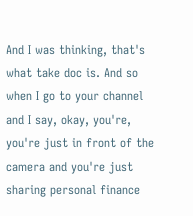And I was thinking, that's what take doc is. And so when I go to your channel and I say, okay, you're, you're just in front of the camera and you're just sharing personal finance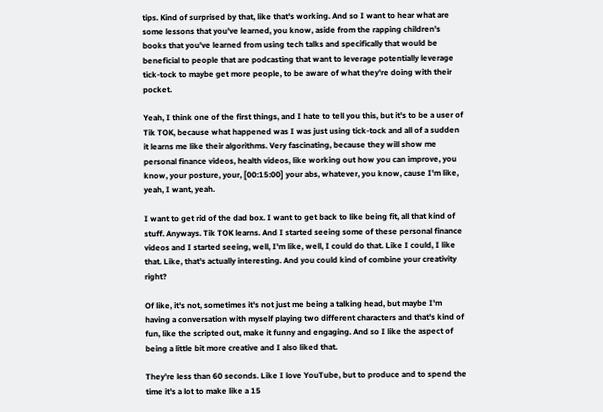tips. Kind of surprised by that, like that's working. And so I want to hear what are some lessons that you've learned, you know, aside from the rapping children's books that you've learned from using tech talks and specifically that would be beneficial to people that are podcasting that want to leverage potentially leverage tick-tock to maybe get more people, to be aware of what they're doing with their pocket.

Yeah, I think one of the first things, and I hate to tell you this, but it's to be a user of Tik TOK, because what happened was I was just using tick-tock and all of a sudden it learns me like their algorithms. Very fascinating, because they will show me personal finance videos, health videos, like working out how you can improve, you know, your posture, your, [00:15:00] your abs, whatever, you know, cause I'm like, yeah, I want, yeah.

I want to get rid of the dad box. I want to get back to like being fit, all that kind of stuff. Anyways. Tik TOK learns. And I started seeing some of these personal finance videos and I started seeing, well, I'm like, well, I could do that. Like I could, I like that. Like, that's actually interesting. And you could kind of combine your creativity right?

Of like, it's not, sometimes it's not just me being a talking head, but maybe I'm having a conversation with myself playing two different characters and that's kind of fun, like the scripted out, make it funny and engaging. And so I like the aspect of being a little bit more creative and I also liked that.

They're less than 60 seconds. Like I love YouTube, but to produce and to spend the time it's a lot to make like a 15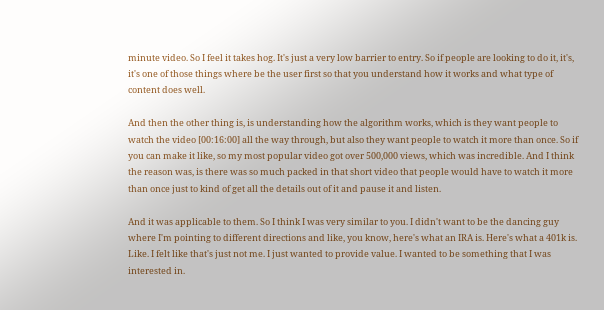minute video. So I feel it takes hog. It's just a very low barrier to entry. So if people are looking to do it, it's, it's one of those things where be the user first so that you understand how it works and what type of content does well.

And then the other thing is, is understanding how the algorithm works, which is they want people to watch the video [00:16:00] all the way through, but also they want people to watch it more than once. So if you can make it like, so my most popular video got over 500,000 views, which was incredible. And I think the reason was, is there was so much packed in that short video that people would have to watch it more than once just to kind of get all the details out of it and pause it and listen.

And it was applicable to them. So I think I was very similar to you. I didn't want to be the dancing guy where I'm pointing to different directions and like, you know, here's what an IRA is. Here's what a 401k is. Like. I felt like that's just not me. I just wanted to provide value. I wanted to be something that I was interested in.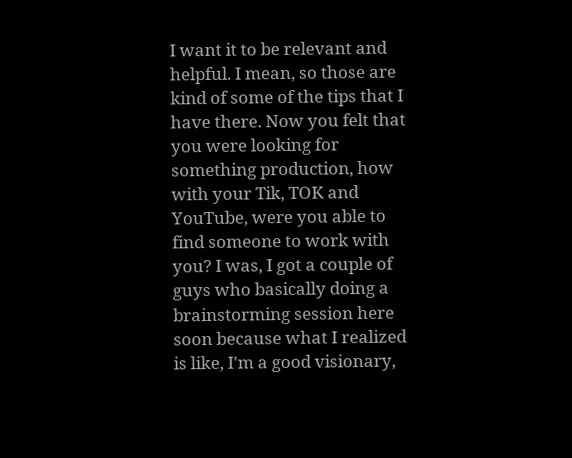I want it to be relevant and helpful. I mean, so those are kind of some of the tips that I have there. Now you felt that you were looking for something production, how with your Tik, TOK and YouTube, were you able to find someone to work with you? I was, I got a couple of guys who basically doing a brainstorming session here soon because what I realized is like, I'm a good visionary,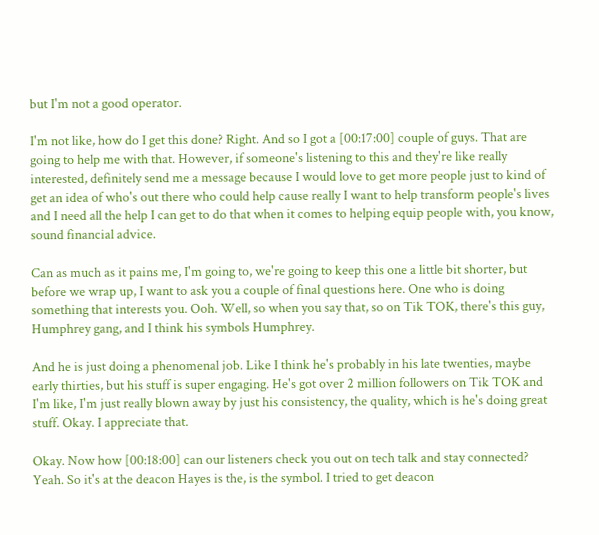but I'm not a good operator.

I'm not like, how do I get this done? Right. And so I got a [00:17:00] couple of guys. That are going to help me with that. However, if someone's listening to this and they're like really interested, definitely send me a message because I would love to get more people just to kind of get an idea of who's out there who could help cause really I want to help transform people's lives and I need all the help I can get to do that when it comes to helping equip people with, you know, sound financial advice.

Can as much as it pains me, I'm going to, we're going to keep this one a little bit shorter, but before we wrap up, I want to ask you a couple of final questions here. One who is doing something that interests you. Ooh. Well, so when you say that, so on Tik TOK, there's this guy, Humphrey gang, and I think his symbols Humphrey.

And he is just doing a phenomenal job. Like I think he's probably in his late twenties, maybe early thirties, but his stuff is super engaging. He's got over 2 million followers on Tik TOK and I'm like, I'm just really blown away by just his consistency, the quality, which is he's doing great stuff. Okay. I appreciate that.

Okay. Now how [00:18:00] can our listeners check you out on tech talk and stay connected? Yeah. So it's at the deacon Hayes is the, is the symbol. I tried to get deacon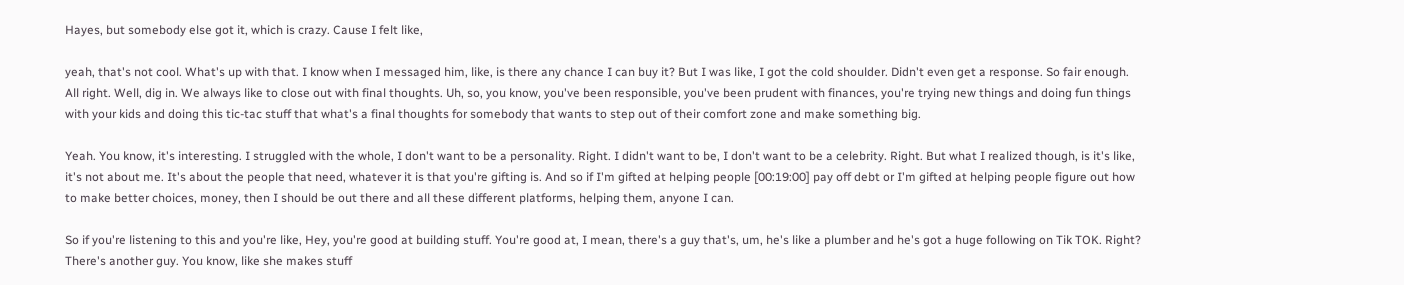Hayes, but somebody else got it, which is crazy. Cause I felt like,

yeah, that's not cool. What's up with that. I know when I messaged him, like, is there any chance I can buy it? But I was like, I got the cold shoulder. Didn't even get a response. So fair enough. All right. Well, dig in. We always like to close out with final thoughts. Uh, so, you know, you've been responsible, you've been prudent with finances, you're trying new things and doing fun things with your kids and doing this tic-tac stuff that what's a final thoughts for somebody that wants to step out of their comfort zone and make something big.

Yeah. You know, it's interesting. I struggled with the whole, I don't want to be a personality. Right. I didn't want to be, I don't want to be a celebrity. Right. But what I realized though, is it's like, it's not about me. It's about the people that need, whatever it is that you're gifting is. And so if I'm gifted at helping people [00:19:00] pay off debt or I'm gifted at helping people figure out how to make better choices, money, then I should be out there and all these different platforms, helping them, anyone I can.

So if you're listening to this and you're like, Hey, you're good at building stuff. You're good at, I mean, there's a guy that's, um, he's like a plumber and he's got a huge following on Tik TOK. Right? There's another guy. You know, like she makes stuff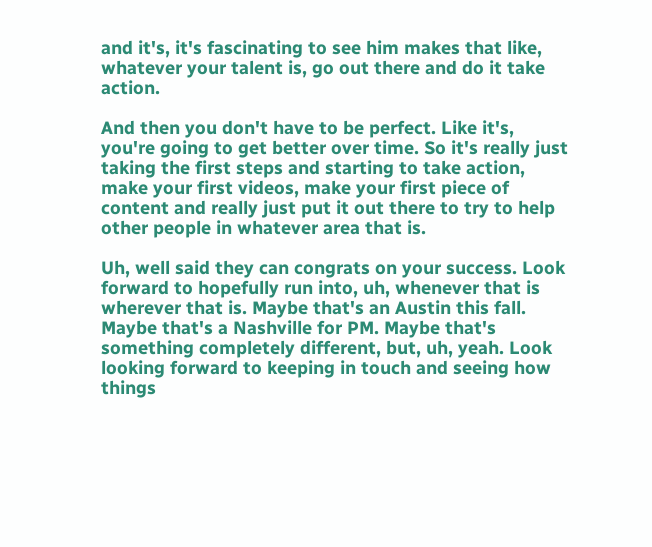and it's, it's fascinating to see him makes that like, whatever your talent is, go out there and do it take action.

And then you don't have to be perfect. Like it's, you're going to get better over time. So it's really just taking the first steps and starting to take action, make your first videos, make your first piece of content and really just put it out there to try to help other people in whatever area that is.

Uh, well said they can congrats on your success. Look forward to hopefully run into, uh, whenever that is wherever that is. Maybe that's an Austin this fall. Maybe that's a Nashville for PM. Maybe that's something completely different, but, uh, yeah. Look looking forward to keeping in touch and seeing how things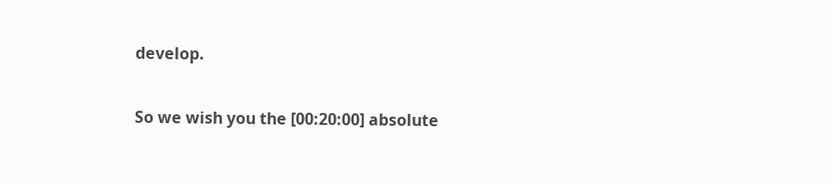develop.

So we wish you the [00:20:00] absolute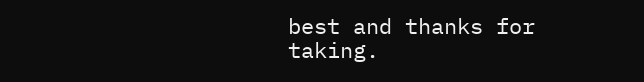best and thanks for taking.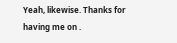Yeah, likewise. Thanks for having me on .